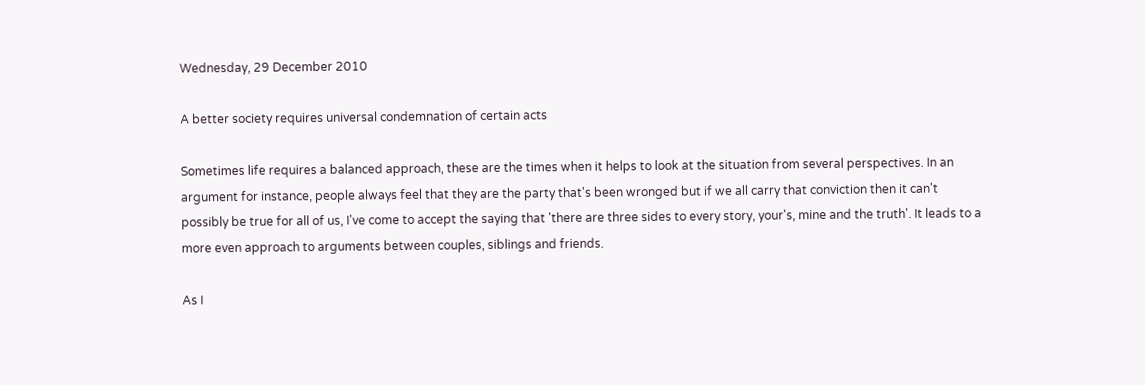Wednesday, 29 December 2010

A better society requires universal condemnation of certain acts

Sometimes life requires a balanced approach, these are the times when it helps to look at the situation from several perspectives. In an argument for instance, people always feel that they are the party that's been wronged but if we all carry that conviction then it can't possibly be true for all of us, I've come to accept the saying that 'there are three sides to every story, your's, mine and the truth'. It leads to a more even approach to arguments between couples, siblings and friends.

As I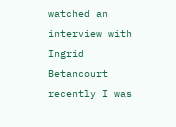watched an interview with Ingrid Betancourt recently I was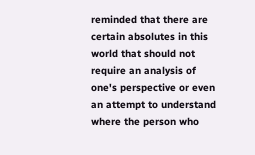reminded that there are certain absolutes in this world that should not require an analysis of one's perspective or even an attempt to understand where the person who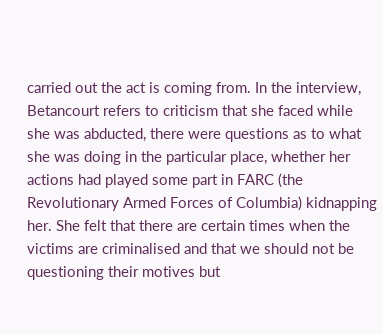carried out the act is coming from. In the interview, Betancourt refers to criticism that she faced while she was abducted, there were questions as to what she was doing in the particular place, whether her actions had played some part in FARC (the Revolutionary Armed Forces of Columbia) kidnapping her. She felt that there are certain times when the victims are criminalised and that we should not be questioning their motives but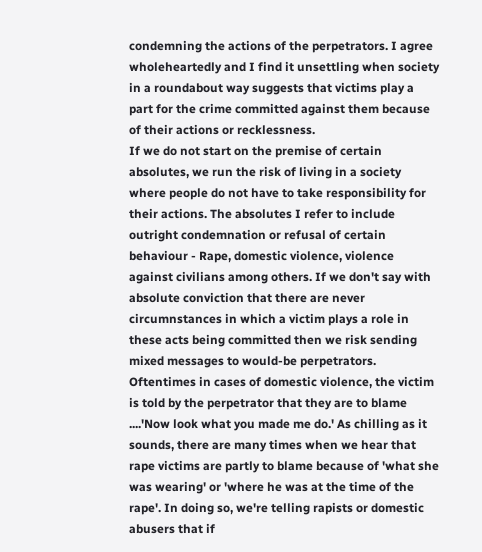condemning the actions of the perpetrators. I agree wholeheartedly and I find it unsettling when society in a roundabout way suggests that victims play a part for the crime committed against them because of their actions or recklessness.
If we do not start on the premise of certain absolutes, we run the risk of living in a society where people do not have to take responsibility for their actions. The absolutes I refer to include outright condemnation or refusal of certain behaviour - Rape, domestic violence, violence against civilians among others. If we don't say with absolute conviction that there are never circumnstances in which a victim plays a role in these acts being committed then we risk sending mixed messages to would-be perpetrators. Oftentimes in cases of domestic violence, the victim is told by the perpetrator that they are to blame ....'Now look what you made me do.' As chilling as it sounds, there are many times when we hear that rape victims are partly to blame because of 'what she was wearing' or 'where he was at the time of the rape'. In doing so, we're telling rapists or domestic abusers that if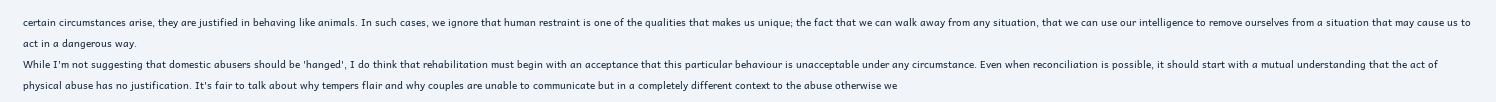certain circumstances arise, they are justified in behaving like animals. In such cases, we ignore that human restraint is one of the qualities that makes us unique; the fact that we can walk away from any situation, that we can use our intelligence to remove ourselves from a situation that may cause us to act in a dangerous way.
While I'm not suggesting that domestic abusers should be 'hanged', I do think that rehabilitation must begin with an acceptance that this particular behaviour is unacceptable under any circumstance. Even when reconciliation is possible, it should start with a mutual understanding that the act of physical abuse has no justification. It's fair to talk about why tempers flair and why couples are unable to communicate but in a completely different context to the abuse otherwise we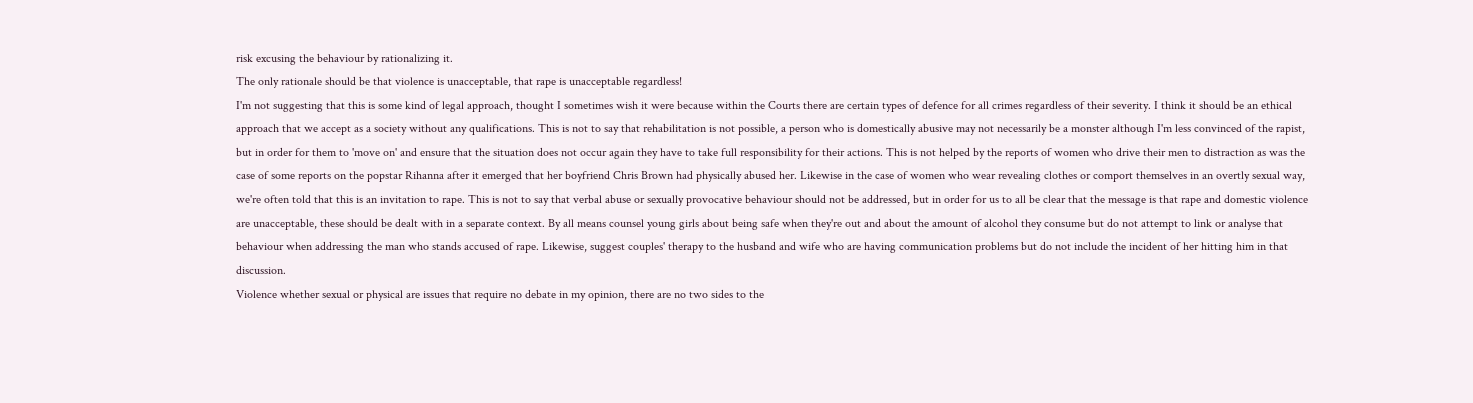risk excusing the behaviour by rationalizing it.
The only rationale should be that violence is unacceptable, that rape is unacceptable regardless!
I'm not suggesting that this is some kind of legal approach, thought I sometimes wish it were because within the Courts there are certain types of defence for all crimes regardless of their severity. I think it should be an ethical approach that we accept as a society without any qualifications. This is not to say that rehabilitation is not possible, a person who is domestically abusive may not necessarily be a monster although I'm less convinced of the rapist, but in order for them to 'move on' and ensure that the situation does not occur again they have to take full responsibility for their actions. This is not helped by the reports of women who drive their men to distraction as was the case of some reports on the popstar Rihanna after it emerged that her boyfriend Chris Brown had physically abused her. Likewise in the case of women who wear revealing clothes or comport themselves in an overtly sexual way, we're often told that this is an invitation to rape. This is not to say that verbal abuse or sexually provocative behaviour should not be addressed, but in order for us to all be clear that the message is that rape and domestic violence are unacceptable, these should be dealt with in a separate context. By all means counsel young girls about being safe when they're out and about the amount of alcohol they consume but do not attempt to link or analyse that behaviour when addressing the man who stands accused of rape. Likewise, suggest couples' therapy to the husband and wife who are having communication problems but do not include the incident of her hitting him in that discussion.
Violence whether sexual or physical are issues that require no debate in my opinion, there are no two sides to the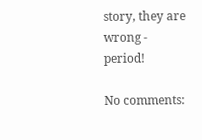story, they are wrong - period!

No comments: